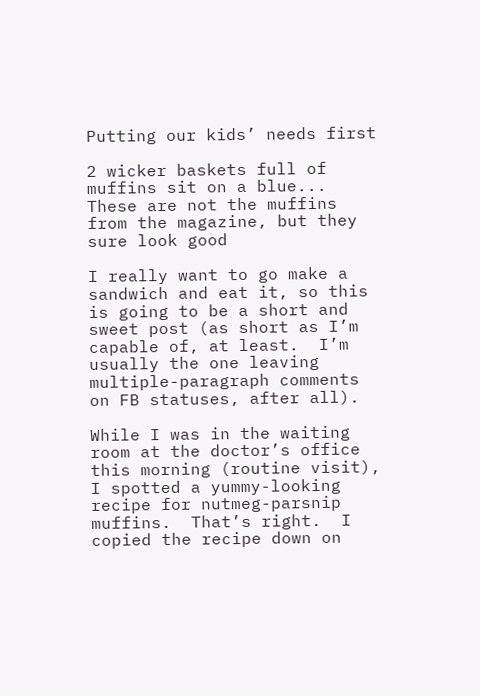Putting our kids’ needs first

2 wicker baskets full of muffins sit on a blue...
These are not the muffins from the magazine, but they sure look good

I really want to go make a sandwich and eat it, so this is going to be a short and sweet post (as short as I’m capable of, at least.  I’m usually the one leaving multiple-paragraph comments on FB statuses, after all).

While I was in the waiting room at the doctor’s office this morning (routine visit), I spotted a yummy-looking recipe for nutmeg-parsnip muffins.  That’s right.  I copied the recipe down on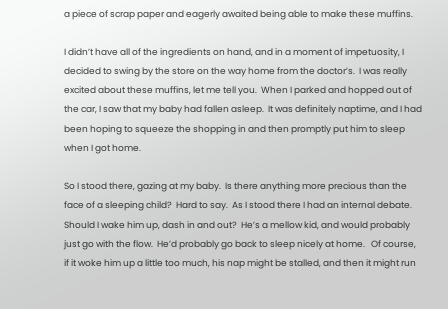a piece of scrap paper and eagerly awaited being able to make these muffins.

I didn’t have all of the ingredients on hand, and in a moment of impetuosity, I decided to swing by the store on the way home from the doctor’s.  I was really excited about these muffins, let me tell you.  When I parked and hopped out of the car, I saw that my baby had fallen asleep.  It was definitely naptime, and I had been hoping to squeeze the shopping in and then promptly put him to sleep when I got home.

So I stood there, gazing at my baby.  Is there anything more precious than the face of a sleeping child?  Hard to say.  As I stood there I had an internal debate.  Should I wake him up, dash in and out?  He’s a mellow kid, and would probably just go with the flow.  He’d probably go back to sleep nicely at home.   Of course, if it woke him up a little too much, his nap might be stalled, and then it might run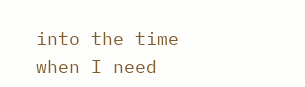into the time when I need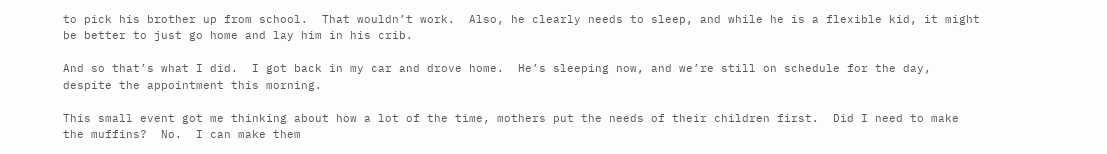to pick his brother up from school.  That wouldn’t work.  Also, he clearly needs to sleep, and while he is a flexible kid, it might be better to just go home and lay him in his crib.

And so that’s what I did.  I got back in my car and drove home.  He’s sleeping now, and we’re still on schedule for the day, despite the appointment this morning.

This small event got me thinking about how a lot of the time, mothers put the needs of their children first.  Did I need to make the muffins?  No.  I can make them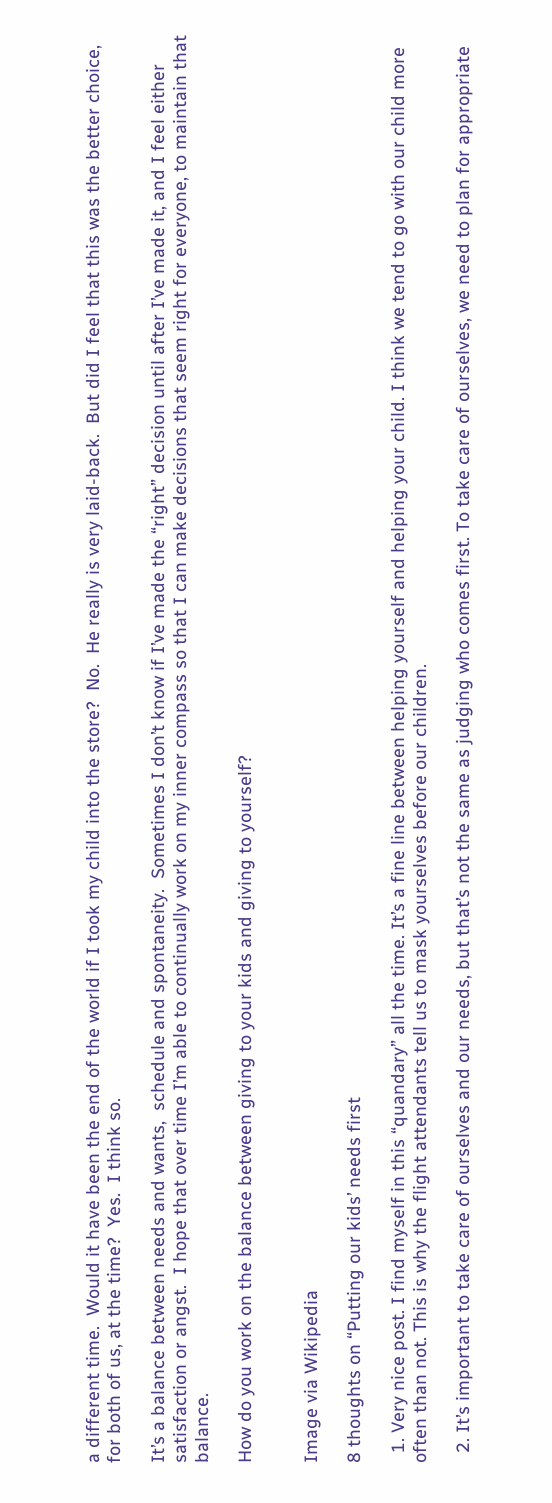a different time.  Would it have been the end of the world if I took my child into the store?  No.  He really is very laid-back.  But did I feel that this was the better choice, for both of us, at the time?  Yes.  I think so.

It’s a balance between needs and wants,  schedule and spontaneity.  Sometimes I don’t know if I’ve made the “right” decision until after I’ve made it, and I feel either satisfaction or angst.  I hope that over time I’m able to continually work on my inner compass so that I can make decisions that seem right for everyone, to maintain that balance.

How do you work on the balance between giving to your kids and giving to yourself?


Image via Wikipedia

8 thoughts on “Putting our kids’ needs first

  1. Very nice post. I find myself in this “quandary” all the time. It’s a fine line between helping yourself and helping your child. I think we tend to go with our child more often than not. This is why the flight attendants tell us to mask yourselves before our children.

  2. It’s important to take care of ourselves and our needs, but that’s not the same as judging who comes first. To take care of ourselves, we need to plan for appropriate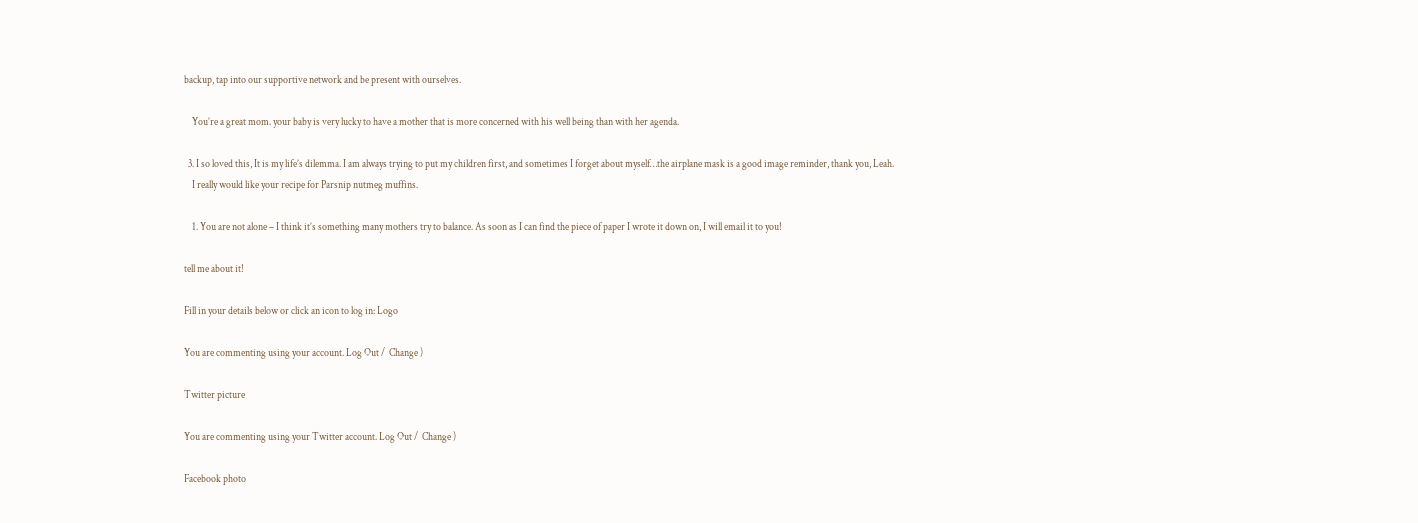backup, tap into our supportive network and be present with ourselves.

    You’re a great mom. your baby is very lucky to have a mother that is more concerned with his well being than with her agenda.

  3. I so loved this, It is my life’s dilemma. I am always trying to put my children first, and sometimes I forget about myself…the airplane mask is a good image reminder, thank you, Leah.
    I really would like your recipe for Parsnip nutmeg muffins.

    1. You are not alone – I think it’s something many mothers try to balance. As soon as I can find the piece of paper I wrote it down on, I will email it to you!

tell me about it!

Fill in your details below or click an icon to log in: Logo

You are commenting using your account. Log Out /  Change )

Twitter picture

You are commenting using your Twitter account. Log Out /  Change )

Facebook photo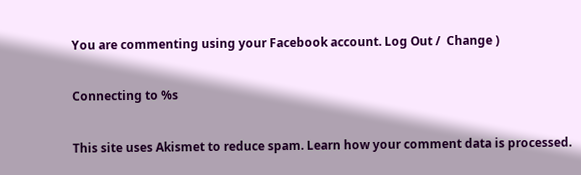You are commenting using your Facebook account. Log Out /  Change )

Connecting to %s

This site uses Akismet to reduce spam. Learn how your comment data is processed.